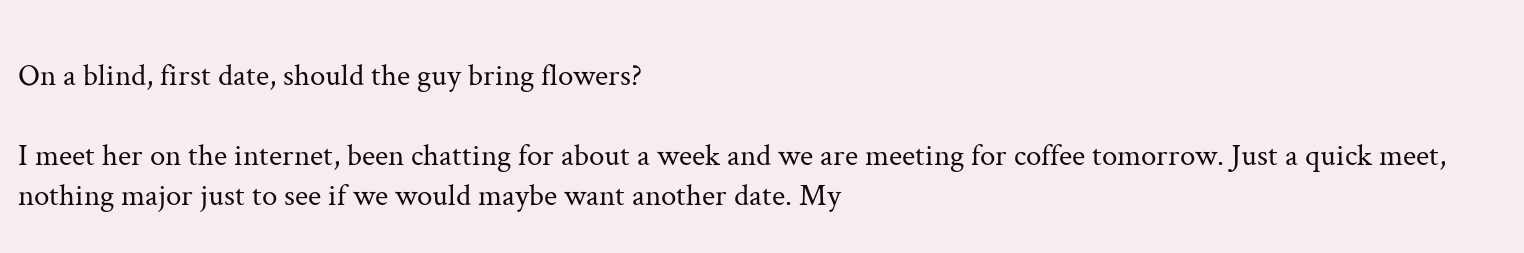On a blind, first date, should the guy bring flowers?

I meet her on the internet, been chatting for about a week and we are meeting for coffee tomorrow. Just a quick meet, nothing major just to see if we would maybe want another date. My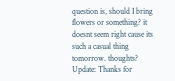question is, should I bring flowers or something? it doesnt seem right cause its such a casual thing tomorrow. thoughts?
Update: Thanks for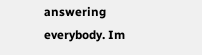answering everybody. Im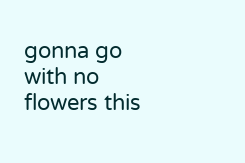gonna go with no flowers this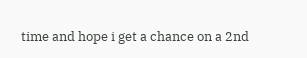time and hope i get a chance on a 2nd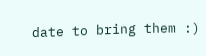date to bring them :)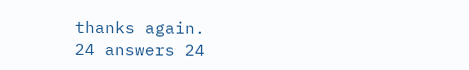thanks again.
24 answers 24